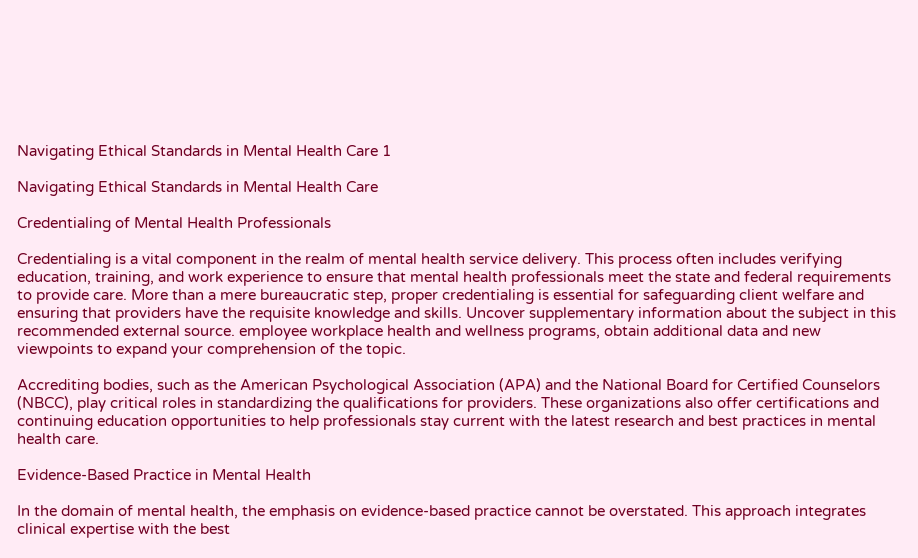Navigating Ethical Standards in Mental Health Care 1

Navigating Ethical Standards in Mental Health Care

Credentialing of Mental Health Professionals

Credentialing is a vital component in the realm of mental health service delivery. This process often includes verifying education, training, and work experience to ensure that mental health professionals meet the state and federal requirements to provide care. More than a mere bureaucratic step, proper credentialing is essential for safeguarding client welfare and ensuring that providers have the requisite knowledge and skills. Uncover supplementary information about the subject in this recommended external source. employee workplace health and wellness programs, obtain additional data and new viewpoints to expand your comprehension of the topic.

Accrediting bodies, such as the American Psychological Association (APA) and the National Board for Certified Counselors (NBCC), play critical roles in standardizing the qualifications for providers. These organizations also offer certifications and continuing education opportunities to help professionals stay current with the latest research and best practices in mental health care.

Evidence-Based Practice in Mental Health

In the domain of mental health, the emphasis on evidence-based practice cannot be overstated. This approach integrates clinical expertise with the best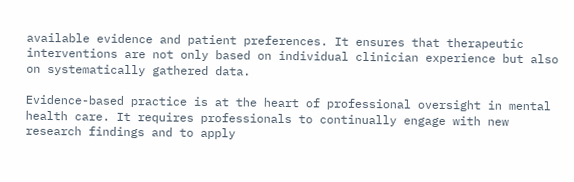available evidence and patient preferences. It ensures that therapeutic interventions are not only based on individual clinician experience but also on systematically gathered data.

Evidence-based practice is at the heart of professional oversight in mental health care. It requires professionals to continually engage with new research findings and to apply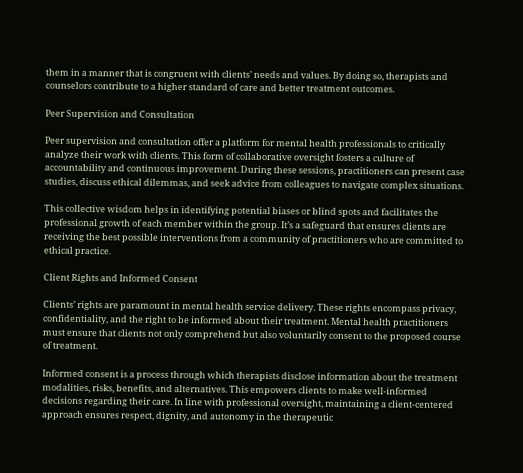them in a manner that is congruent with clients’ needs and values. By doing so, therapists and counselors contribute to a higher standard of care and better treatment outcomes.

Peer Supervision and Consultation

Peer supervision and consultation offer a platform for mental health professionals to critically analyze their work with clients. This form of collaborative oversight fosters a culture of accountability and continuous improvement. During these sessions, practitioners can present case studies, discuss ethical dilemmas, and seek advice from colleagues to navigate complex situations.

This collective wisdom helps in identifying potential biases or blind spots and facilitates the professional growth of each member within the group. It’s a safeguard that ensures clients are receiving the best possible interventions from a community of practitioners who are committed to ethical practice.

Client Rights and Informed Consent

Clients’ rights are paramount in mental health service delivery. These rights encompass privacy, confidentiality, and the right to be informed about their treatment. Mental health practitioners must ensure that clients not only comprehend but also voluntarily consent to the proposed course of treatment.

Informed consent is a process through which therapists disclose information about the treatment modalities, risks, benefits, and alternatives. This empowers clients to make well-informed decisions regarding their care. In line with professional oversight, maintaining a client-centered approach ensures respect, dignity, and autonomy in the therapeutic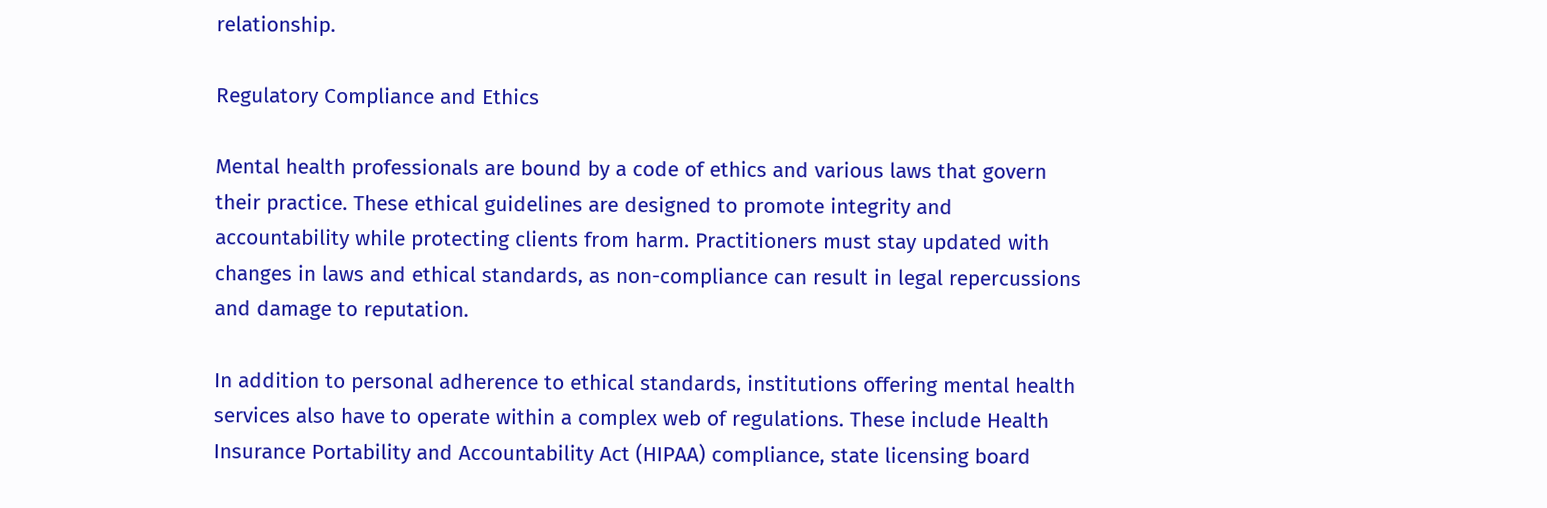relationship.

Regulatory Compliance and Ethics

Mental health professionals are bound by a code of ethics and various laws that govern their practice. These ethical guidelines are designed to promote integrity and accountability while protecting clients from harm. Practitioners must stay updated with changes in laws and ethical standards, as non-compliance can result in legal repercussions and damage to reputation.

In addition to personal adherence to ethical standards, institutions offering mental health services also have to operate within a complex web of regulations. These include Health Insurance Portability and Accountability Act (HIPAA) compliance, state licensing board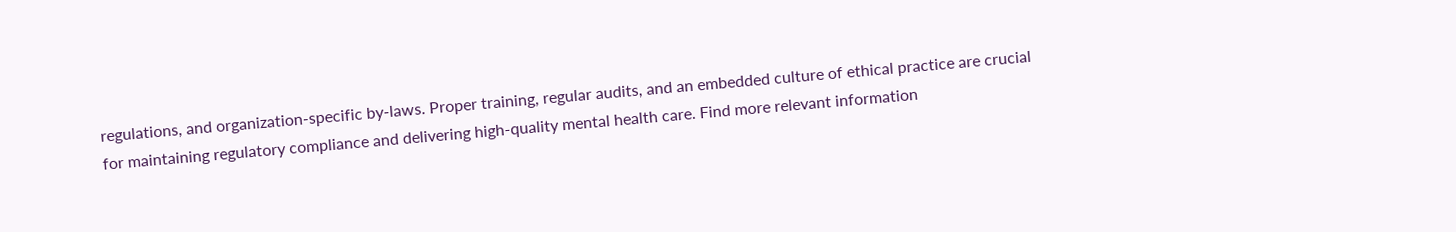regulations, and organization-specific by-laws. Proper training, regular audits, and an embedded culture of ethical practice are crucial for maintaining regulatory compliance and delivering high-quality mental health care. Find more relevant information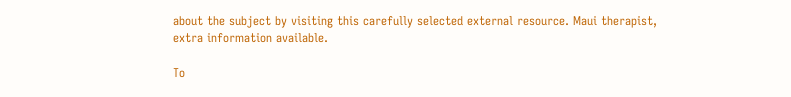about the subject by visiting this carefully selected external resource. Maui therapist, extra information available.

To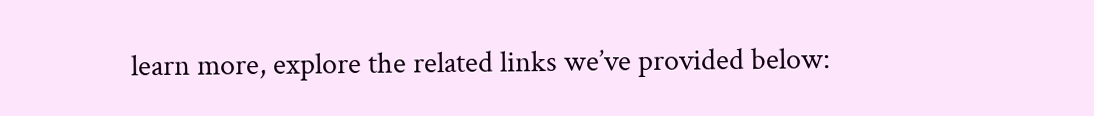learn more, explore the related links we’ve provided below: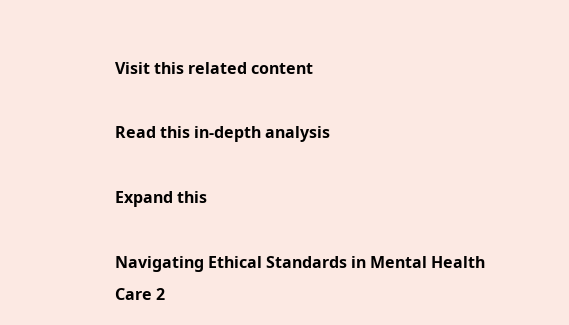Visit this related content

Read this in-depth analysis

Expand this

Navigating Ethical Standards in Mental Health Care 2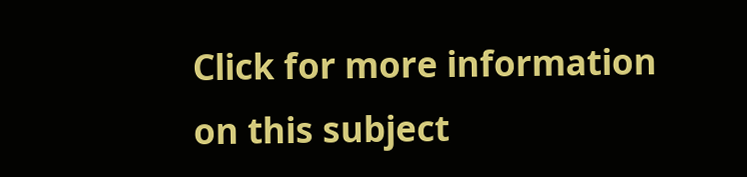Click for more information on this subject